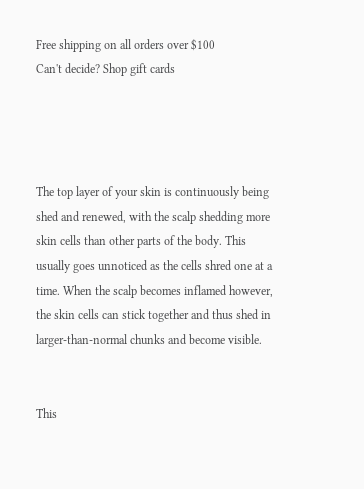Free shipping on all orders over $100
Can't decide? Shop gift cards




The top layer of your skin is continuously being shed and renewed, with the scalp shedding more skin cells than other parts of the body. This usually goes unnoticed as the cells shred one at a time. When the scalp becomes inflamed however, the skin cells can stick together and thus shed in larger-than-normal chunks and become visible.


This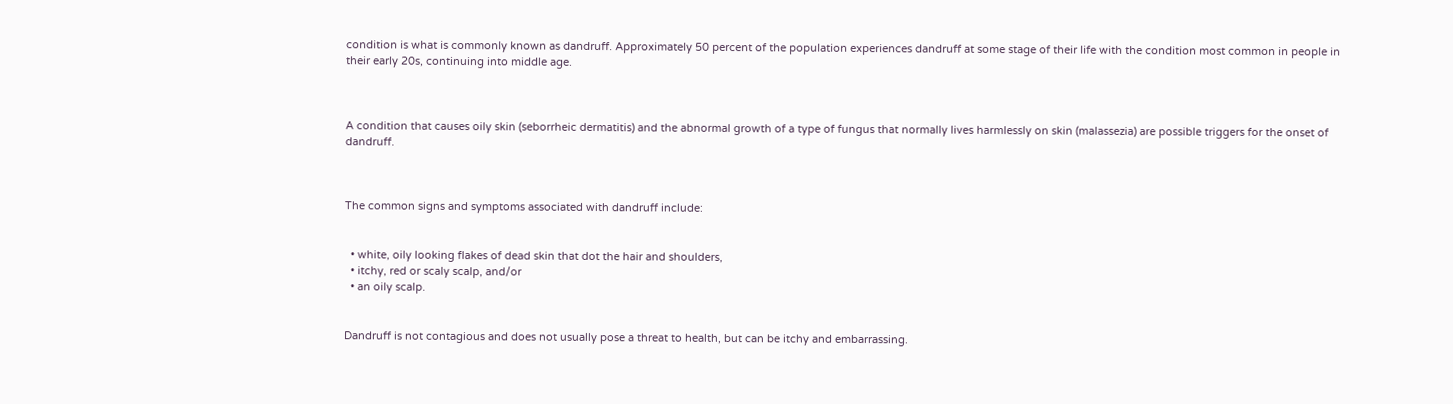condition is what is commonly known as dandruff. Approximately 50 percent of the population experiences dandruff at some stage of their life with the condition most common in people in their early 20s, continuing into middle age.



A condition that causes oily skin (seborrheic dermatitis) and the abnormal growth of a type of fungus that normally lives harmlessly on skin (malassezia) are possible triggers for the onset of dandruff.



The common signs and symptoms associated with dandruff include:


  • white, oily looking flakes of dead skin that dot the hair and shoulders,
  • itchy, red or scaly scalp, and/or
  • an oily scalp.


Dandruff is not contagious and does not usually pose a threat to health, but can be itchy and embarrassing.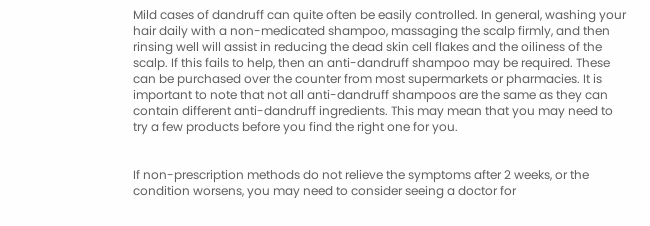Mild cases of dandruff can quite often be easily controlled. In general, washing your hair daily with a non-medicated shampoo, massaging the scalp firmly, and then rinsing well will assist in reducing the dead skin cell flakes and the oiliness of the scalp. If this fails to help, then an anti-dandruff shampoo may be required. These can be purchased over the counter from most supermarkets or pharmacies. It is important to note that not all anti-dandruff shampoos are the same as they can contain different anti-dandruff ingredients. This may mean that you may need to try a few products before you find the right one for you.


If non-prescription methods do not relieve the symptoms after 2 weeks, or the condition worsens, you may need to consider seeing a doctor for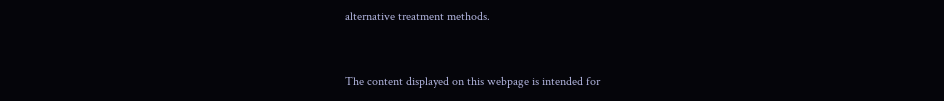alternative treatment methods.



The content displayed on this webpage is intended for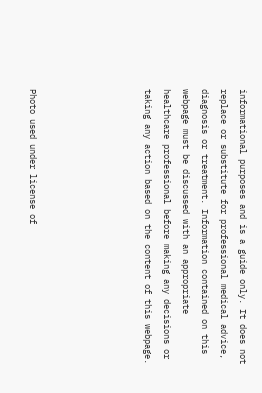informational purposes and is a guide only. It does not replace or substitute for professional medical advice, diagnosis or treatment. Information contained on this webpage must be discussed with an appropriate healthcare professional before making any decisions or taking any action based on the content of this webpage.





Photo used under license of